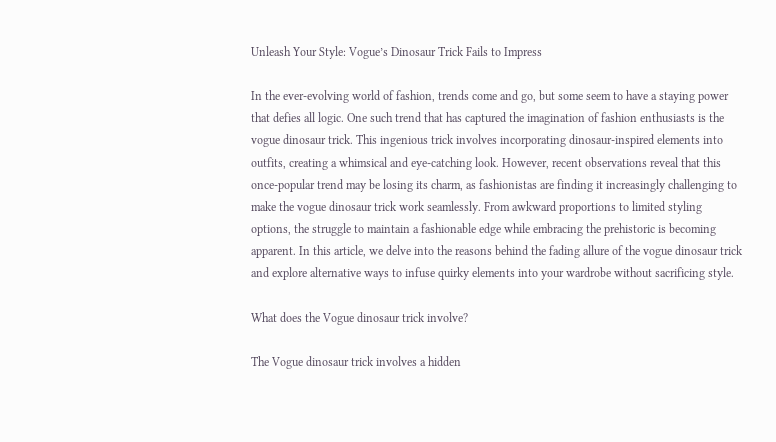Unleash Your Style: Vogue’s Dinosaur Trick Fails to Impress

In the ever-evolving world of fashion, trends come and go, but some seem to have a staying power that defies all logic. One such trend that has captured the imagination of fashion enthusiasts is the vogue dinosaur trick. This ingenious trick involves incorporating dinosaur-inspired elements into outfits, creating a whimsical and eye-catching look. However, recent observations reveal that this once-popular trend may be losing its charm, as fashionistas are finding it increasingly challenging to make the vogue dinosaur trick work seamlessly. From awkward proportions to limited styling options, the struggle to maintain a fashionable edge while embracing the prehistoric is becoming apparent. In this article, we delve into the reasons behind the fading allure of the vogue dinosaur trick and explore alternative ways to infuse quirky elements into your wardrobe without sacrificing style.

What does the Vogue dinosaur trick involve?

The Vogue dinosaur trick involves a hidden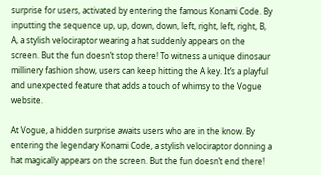surprise for users, activated by entering the famous Konami Code. By inputting the sequence up, up, down, down, left, right, left, right, B, A, a stylish velociraptor wearing a hat suddenly appears on the screen. But the fun doesn’t stop there! To witness a unique dinosaur millinery fashion show, users can keep hitting the A key. It’s a playful and unexpected feature that adds a touch of whimsy to the Vogue website.

At Vogue, a hidden surprise awaits users who are in the know. By entering the legendary Konami Code, a stylish velociraptor donning a hat magically appears on the screen. But the fun doesn’t end there!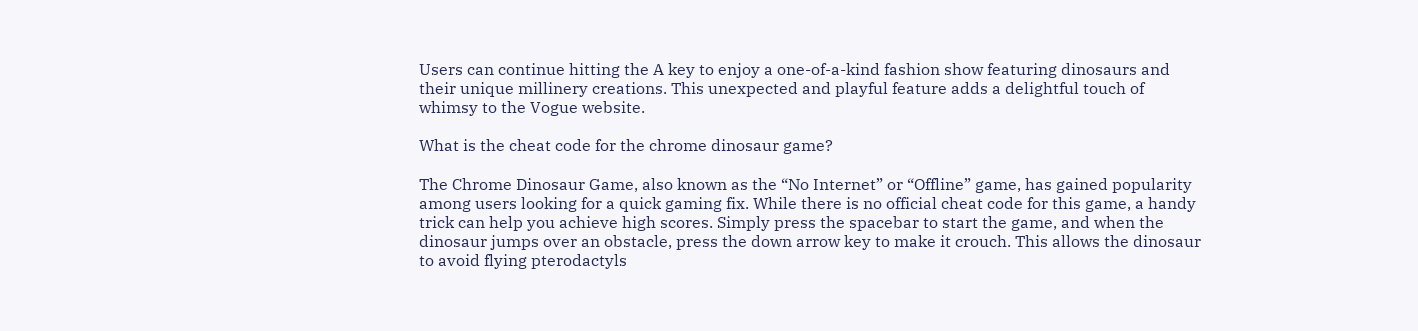Users can continue hitting the A key to enjoy a one-of-a-kind fashion show featuring dinosaurs and their unique millinery creations. This unexpected and playful feature adds a delightful touch of whimsy to the Vogue website.

What is the cheat code for the chrome dinosaur game?

The Chrome Dinosaur Game, also known as the “No Internet” or “Offline” game, has gained popularity among users looking for a quick gaming fix. While there is no official cheat code for this game, a handy trick can help you achieve high scores. Simply press the spacebar to start the game, and when the dinosaur jumps over an obstacle, press the down arrow key to make it crouch. This allows the dinosaur to avoid flying pterodactyls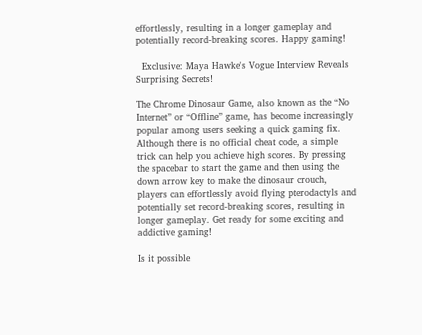effortlessly, resulting in a longer gameplay and potentially record-breaking scores. Happy gaming!

  Exclusive: Maya Hawke's Vogue Interview Reveals Surprising Secrets!

The Chrome Dinosaur Game, also known as the “No Internet” or “Offline” game, has become increasingly popular among users seeking a quick gaming fix. Although there is no official cheat code, a simple trick can help you achieve high scores. By pressing the spacebar to start the game and then using the down arrow key to make the dinosaur crouch, players can effortlessly avoid flying pterodactyls and potentially set record-breaking scores, resulting in longer gameplay. Get ready for some exciting and addictive gaming!

Is it possible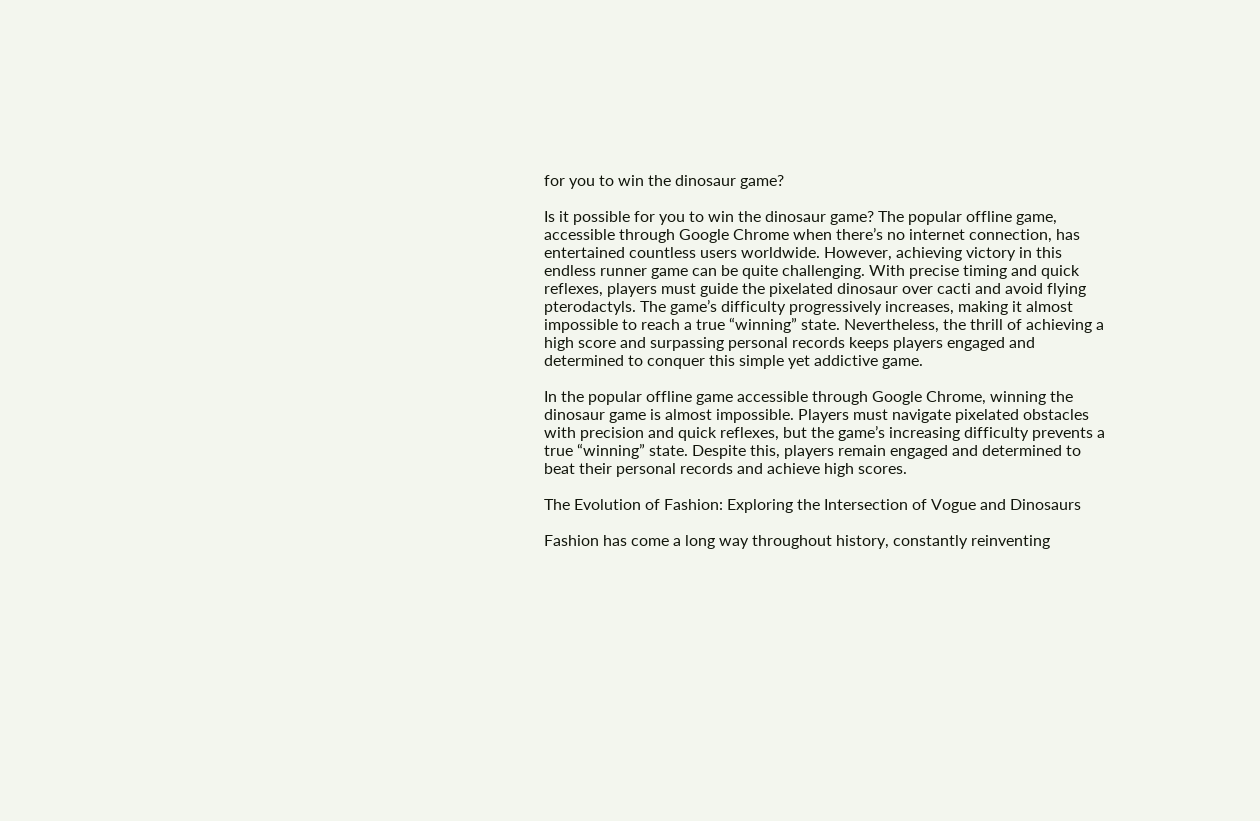for you to win the dinosaur game?

Is it possible for you to win the dinosaur game? The popular offline game, accessible through Google Chrome when there’s no internet connection, has entertained countless users worldwide. However, achieving victory in this endless runner game can be quite challenging. With precise timing and quick reflexes, players must guide the pixelated dinosaur over cacti and avoid flying pterodactyls. The game’s difficulty progressively increases, making it almost impossible to reach a true “winning” state. Nevertheless, the thrill of achieving a high score and surpassing personal records keeps players engaged and determined to conquer this simple yet addictive game.

In the popular offline game accessible through Google Chrome, winning the dinosaur game is almost impossible. Players must navigate pixelated obstacles with precision and quick reflexes, but the game’s increasing difficulty prevents a true “winning” state. Despite this, players remain engaged and determined to beat their personal records and achieve high scores.

The Evolution of Fashion: Exploring the Intersection of Vogue and Dinosaurs

Fashion has come a long way throughout history, constantly reinventing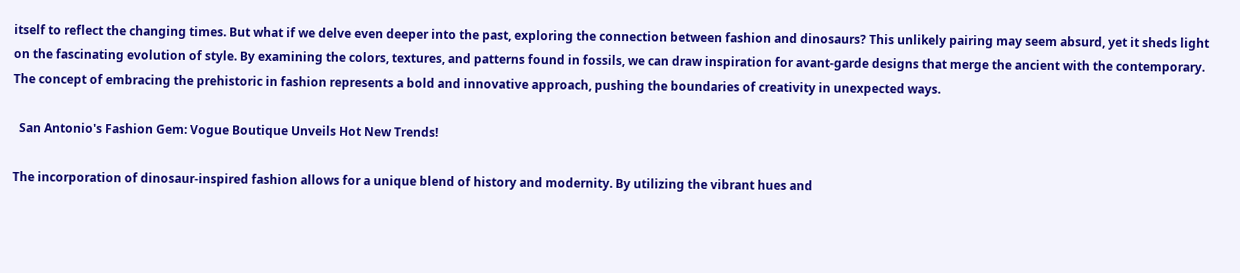itself to reflect the changing times. But what if we delve even deeper into the past, exploring the connection between fashion and dinosaurs? This unlikely pairing may seem absurd, yet it sheds light on the fascinating evolution of style. By examining the colors, textures, and patterns found in fossils, we can draw inspiration for avant-garde designs that merge the ancient with the contemporary. The concept of embracing the prehistoric in fashion represents a bold and innovative approach, pushing the boundaries of creativity in unexpected ways.

  San Antonio's Fashion Gem: Vogue Boutique Unveils Hot New Trends!

The incorporation of dinosaur-inspired fashion allows for a unique blend of history and modernity. By utilizing the vibrant hues and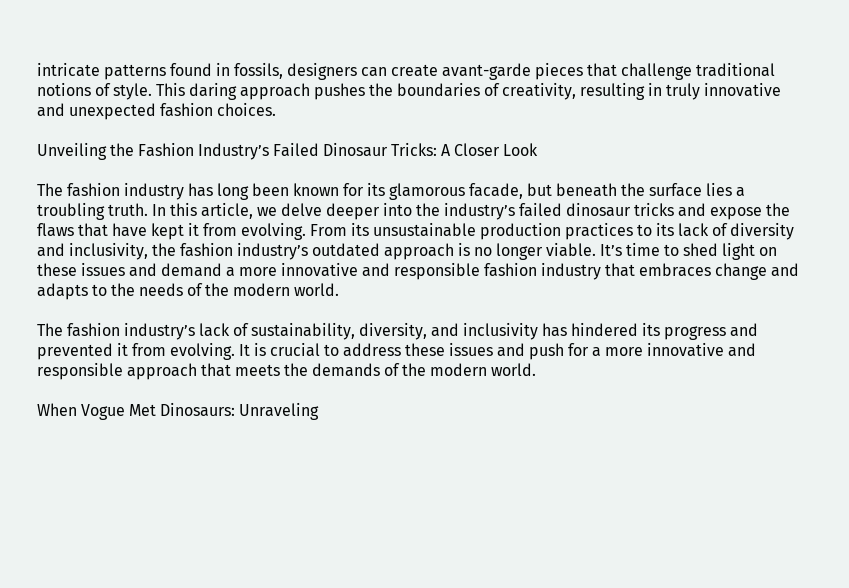intricate patterns found in fossils, designers can create avant-garde pieces that challenge traditional notions of style. This daring approach pushes the boundaries of creativity, resulting in truly innovative and unexpected fashion choices.

Unveiling the Fashion Industry’s Failed Dinosaur Tricks: A Closer Look

The fashion industry has long been known for its glamorous facade, but beneath the surface lies a troubling truth. In this article, we delve deeper into the industry’s failed dinosaur tricks and expose the flaws that have kept it from evolving. From its unsustainable production practices to its lack of diversity and inclusivity, the fashion industry’s outdated approach is no longer viable. It’s time to shed light on these issues and demand a more innovative and responsible fashion industry that embraces change and adapts to the needs of the modern world.

The fashion industry’s lack of sustainability, diversity, and inclusivity has hindered its progress and prevented it from evolving. It is crucial to address these issues and push for a more innovative and responsible approach that meets the demands of the modern world.

When Vogue Met Dinosaurs: Unraveling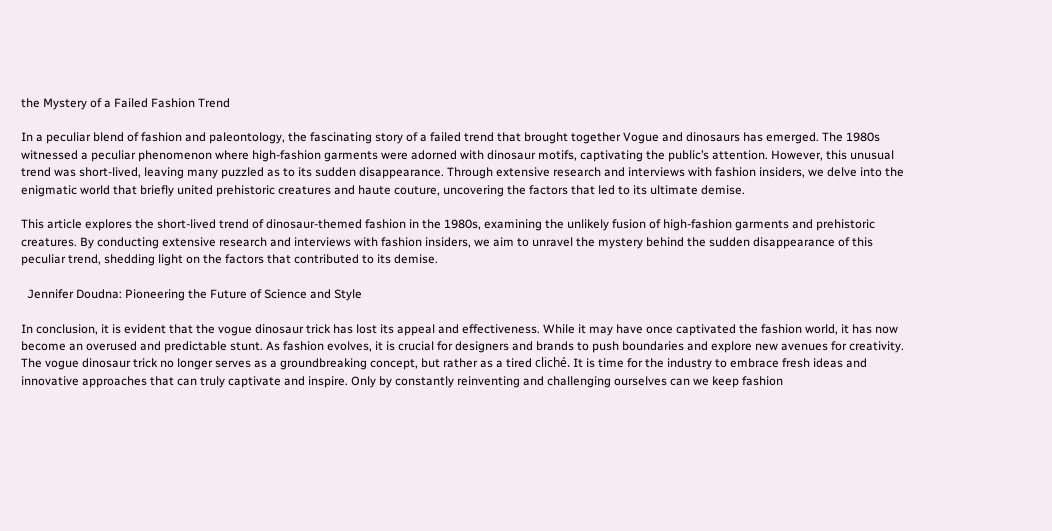the Mystery of a Failed Fashion Trend

In a peculiar blend of fashion and paleontology, the fascinating story of a failed trend that brought together Vogue and dinosaurs has emerged. The 1980s witnessed a peculiar phenomenon where high-fashion garments were adorned with dinosaur motifs, captivating the public’s attention. However, this unusual trend was short-lived, leaving many puzzled as to its sudden disappearance. Through extensive research and interviews with fashion insiders, we delve into the enigmatic world that briefly united prehistoric creatures and haute couture, uncovering the factors that led to its ultimate demise.

This article explores the short-lived trend of dinosaur-themed fashion in the 1980s, examining the unlikely fusion of high-fashion garments and prehistoric creatures. By conducting extensive research and interviews with fashion insiders, we aim to unravel the mystery behind the sudden disappearance of this peculiar trend, shedding light on the factors that contributed to its demise.

  Jennifer Doudna: Pioneering the Future of Science and Style

In conclusion, it is evident that the vogue dinosaur trick has lost its appeal and effectiveness. While it may have once captivated the fashion world, it has now become an overused and predictable stunt. As fashion evolves, it is crucial for designers and brands to push boundaries and explore new avenues for creativity. The vogue dinosaur trick no longer serves as a groundbreaking concept, but rather as a tired cliché. It is time for the industry to embrace fresh ideas and innovative approaches that can truly captivate and inspire. Only by constantly reinventing and challenging ourselves can we keep fashion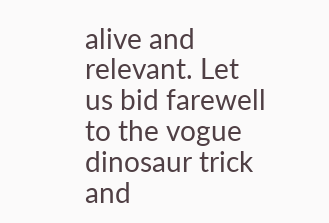alive and relevant. Let us bid farewell to the vogue dinosaur trick and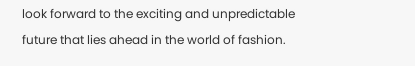look forward to the exciting and unpredictable future that lies ahead in the world of fashion.